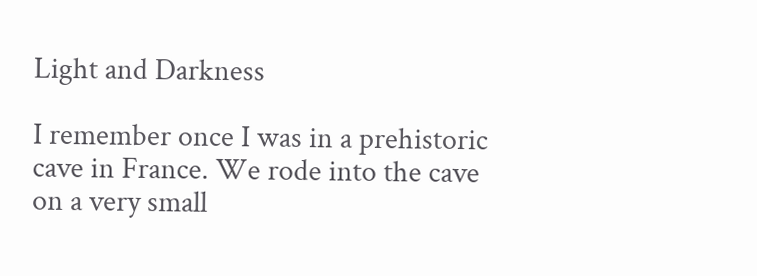Light and Darkness

I remember once I was in a prehistoric cave in France. We rode into the cave on a very small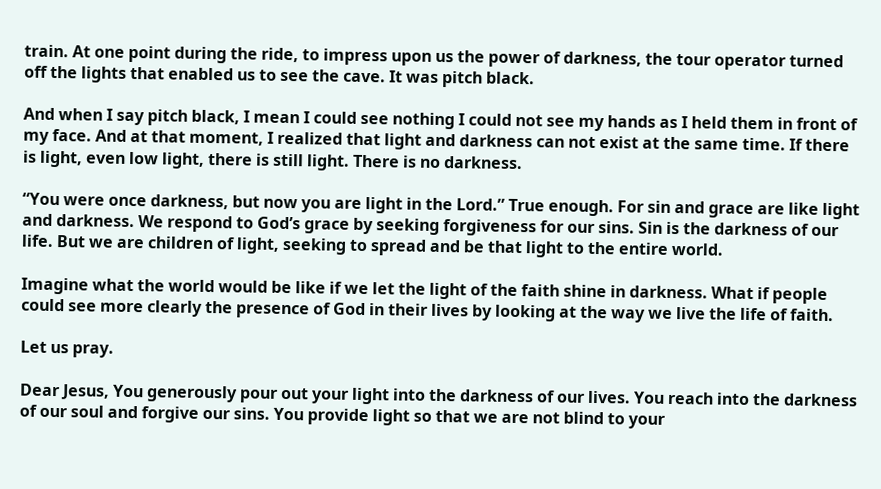train. At one point during the ride, to impress upon us the power of darkness, the tour operator turned off the lights that enabled us to see the cave. It was pitch black.

And when I say pitch black, I mean I could see nothing I could not see my hands as I held them in front of my face. And at that moment, I realized that light and darkness can not exist at the same time. If there is light, even low light, there is still light. There is no darkness.

“You were once darkness, but now you are light in the Lord.” True enough. For sin and grace are like light and darkness. We respond to God’s grace by seeking forgiveness for our sins. Sin is the darkness of our life. But we are children of light, seeking to spread and be that light to the entire world.

Imagine what the world would be like if we let the light of the faith shine in darkness. What if people could see more clearly the presence of God in their lives by looking at the way we live the life of faith.

Let us pray.

Dear Jesus, You generously pour out your light into the darkness of our lives. You reach into the darkness of our soul and forgive our sins. You provide light so that we are not blind to your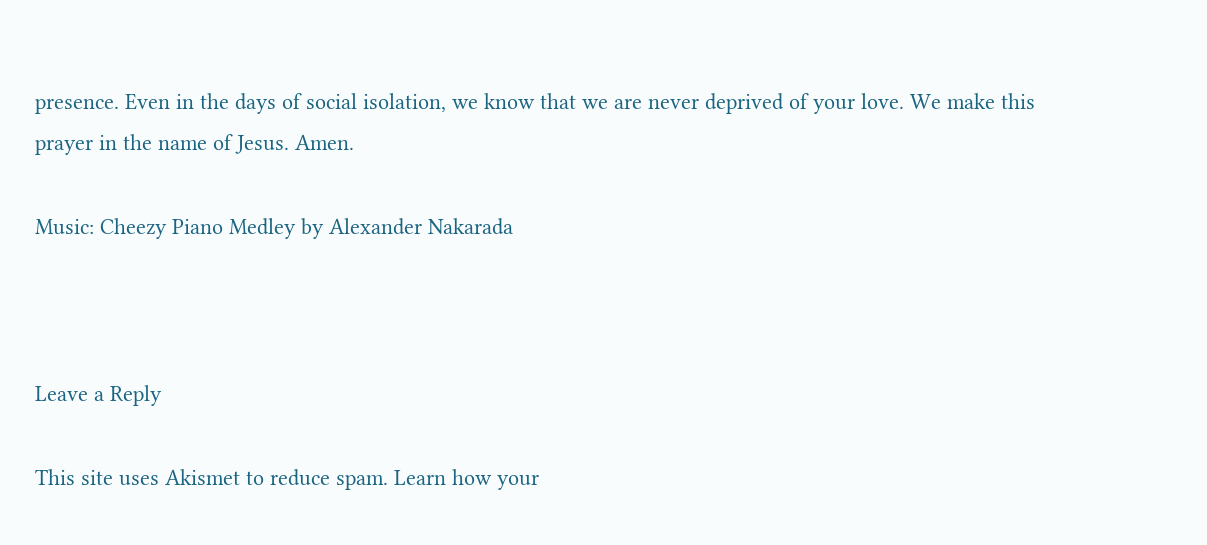presence. Even in the days of social isolation, we know that we are never deprived of your love. We make this prayer in the name of Jesus. Amen.

Music: Cheezy Piano Medley by Alexander Nakarada



Leave a Reply

This site uses Akismet to reduce spam. Learn how your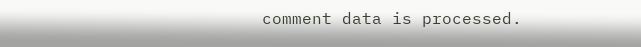comment data is processed.